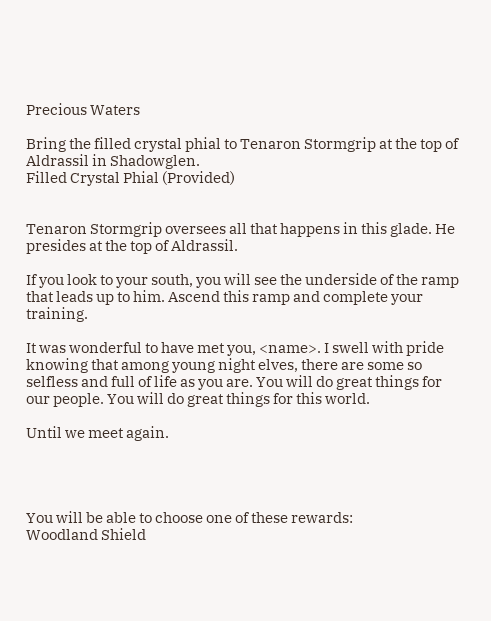Precious Waters

Bring the filled crystal phial to Tenaron Stormgrip at the top of Aldrassil in Shadowglen.
Filled Crystal Phial (Provided)


Tenaron Stormgrip oversees all that happens in this glade. He presides at the top of Aldrassil.

If you look to your south, you will see the underside of the ramp that leads up to him. Ascend this ramp and complete your training.

It was wonderful to have met you, <name>. I swell with pride knowing that among young night elves, there are some so selfless and full of life as you are. You will do great things for our people. You will do great things for this world.

Until we meet again.




You will be able to choose one of these rewards:
Woodland Shield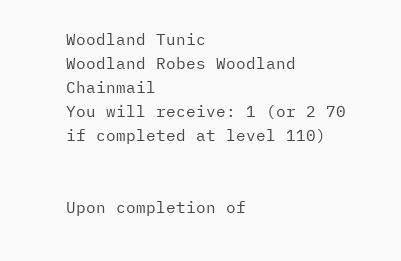Woodland Tunic
Woodland Robes Woodland Chainmail
You will receive: 1 (or 2 70 if completed at level 110)


Upon completion of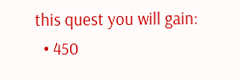this quest you will gain:
  • 450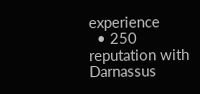experience
  • 250 reputation with Darnassus